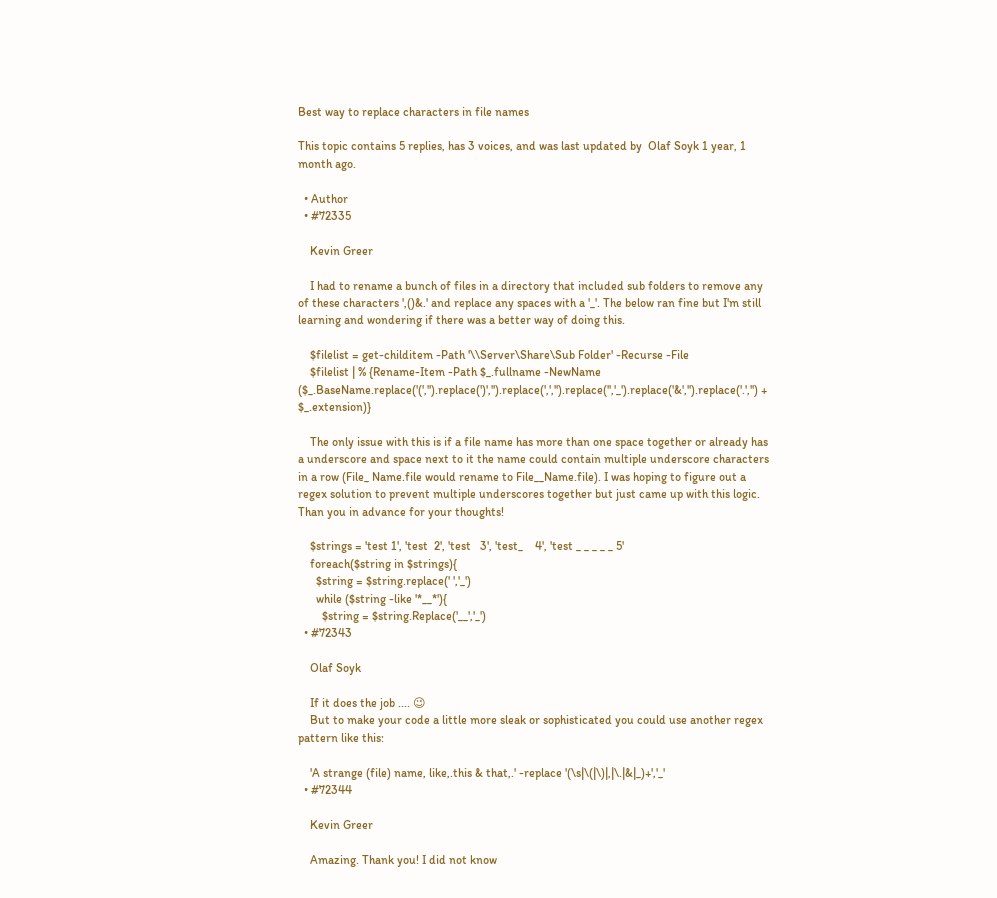Best way to replace characters in file names

This topic contains 5 replies, has 3 voices, and was last updated by  Olaf Soyk 1 year, 1 month ago.

  • Author
  • #72335

    Kevin Greer

    I had to rename a bunch of files in a directory that included sub folders to remove any of these characters ',()&.' and replace any spaces with a '_'. The below ran fine but I'm still learning and wondering if there was a better way of doing this.

    $filelist = get-childitem -Path '\\Server\Share\Sub Folder' -Recurse -File
    $filelist | % {Rename-Item -Path $_.fullname -NewName ($_.BaseName.replace('(','').replace(')','').replace(',','').replace('','_').replace('&','').replace('.','') + $_.extension)}

    The only issue with this is if a file name has more than one space together or already has a underscore and space next to it the name could contain multiple underscore characters in a row (File_ Name.file would rename to File__Name.file). I was hoping to figure out a regex solution to prevent multiple underscores together but just came up with this logic. Than you in advance for your thoughts!

    $strings = 'test 1', 'test  2', 'test   3', 'test_    4', 'test _ _ _ _ _ 5'
    foreach($string in $strings){
      $string = $string.replace(' ','_')
      while ($string -like '*__*'){
        $string = $string.Replace('__','_')
  • #72343

    Olaf Soyk

    If it does the job .... 😉
    But to make your code a little more sleak or sophisticated you could use another regex pattern like this:

    'A strange (file) name, like,.this & that,.' -replace '(\s|\(|\)|,|\.|&|_)+','_'
  • #72344

    Kevin Greer

    Amazing. Thank you! I did not know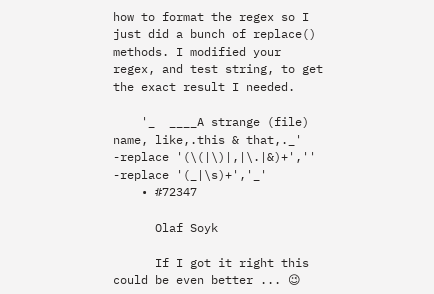how to format the regex so I just did a bunch of replace() methods. I modified your regex, and test string, to get the exact result I needed.

    '_  ____A strange (file) name, like,.this & that,._' -replace '(\(|\)|,|\.|&)+','' -replace '(_|\s)+','_'
    • #72347

      Olaf Soyk

      If I got it right this could be even better ... 😉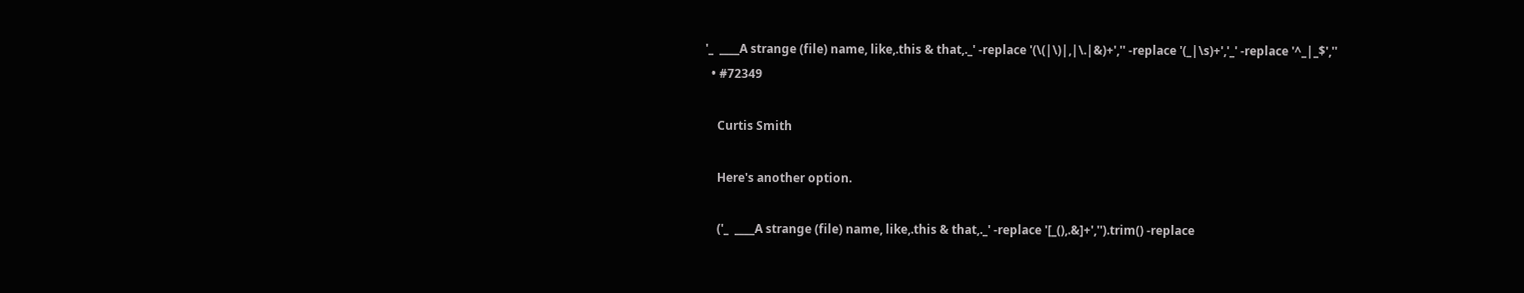'_  ____A strange (file) name, like,.this & that,._' -replace '(\(|\)|,|\.|&)+','' -replace '(_|\s)+','_' -replace '^_|_$',''
  • #72349

    Curtis Smith

    Here's another option.

    ('_  ____A strange (file) name, like,.this & that,._' -replace '[_(),.&]+','').trim() -replace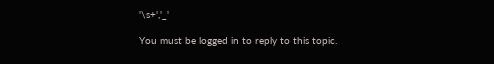'\s+','_'

You must be logged in to reply to this topic.